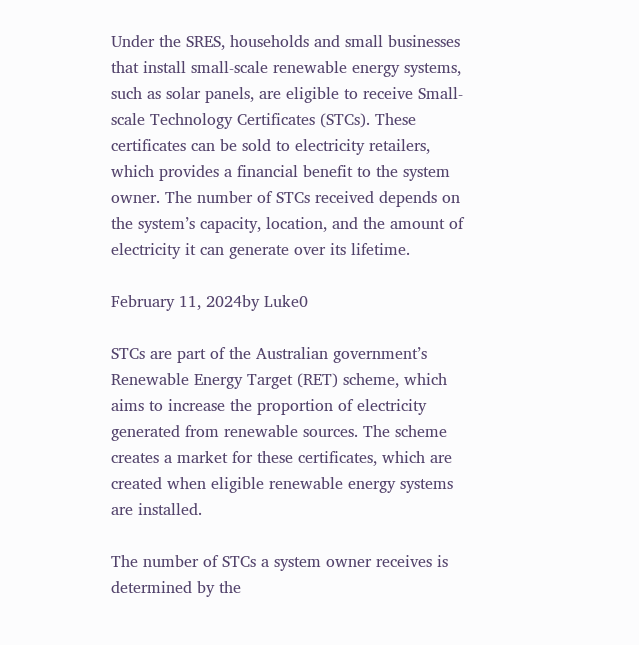Under the SRES, households and small businesses that install small-scale renewable energy systems, such as solar panels, are eligible to receive Small-scale Technology Certificates (STCs). These certificates can be sold to electricity retailers, which provides a financial benefit to the system owner. The number of STCs received depends on the system’s capacity, location, and the amount of electricity it can generate over its lifetime.

February 11, 2024by Luke0

STCs are part of the Australian government’s Renewable Energy Target (RET) scheme, which aims to increase the proportion of electricity generated from renewable sources. The scheme creates a market for these certificates, which are created when eligible renewable energy systems are installed.

The number of STCs a system owner receives is determined by the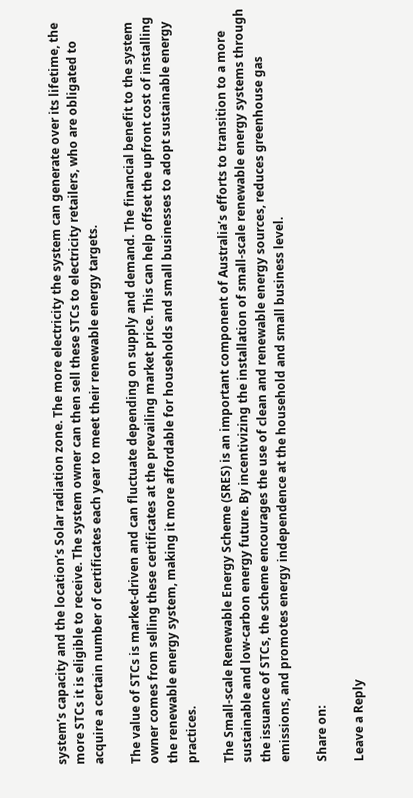system’s capacity and the location’s Solar radiation zone. The more electricity the system can generate over its lifetime, the more STCs it is eligible to receive. The system owner can then sell these STCs to electricity retailers, who are obligated to acquire a certain number of certificates each year to meet their renewable energy targets.

The value of STCs is market-driven and can fluctuate depending on supply and demand. The financial benefit to the system owner comes from selling these certificates at the prevailing market price. This can help offset the upfront cost of installing the renewable energy system, making it more affordable for households and small businesses to adopt sustainable energy practices.

The Small-scale Renewable Energy Scheme (SRES) is an important component of Australia’s efforts to transition to a more sustainable and low-carbon energy future. By incentivizing the installation of small-scale renewable energy systems through the issuance of STCs, the scheme encourages the use of clean and renewable energy sources, reduces greenhouse gas emissions, and promotes energy independence at the household and small business level.

Share on:

Leave a Reply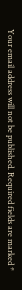Your email address will not be published. Required fields are marked *